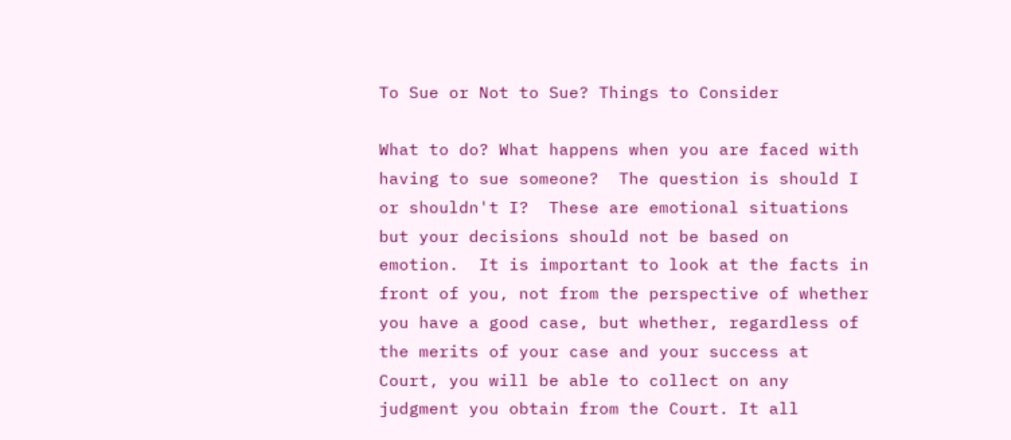To Sue or Not to Sue? Things to Consider

What to do? What happens when you are faced with having to sue someone?  The question is should I or shouldn't I?  These are emotional situations but your decisions should not be based on emotion.  It is important to look at the facts in front of you, not from the perspective of whether you have a good case, but whether, regardless of the merits of your case and your success at Court, you will be able to collect on any judgment you obtain from the Court. It all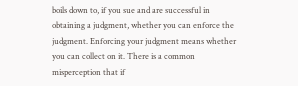boils down to, if you sue and are successful in obtaining a judgment, whether you can enforce the judgment. Enforcing your judgment means whether you can collect on it. There is a common misperception that if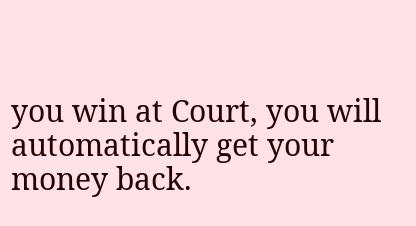you win at Court, you will automatically get your money back.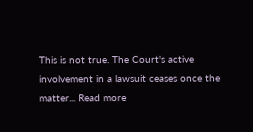This is not true. The Court's active involvement in a lawsuit ceases once the matter... Read more